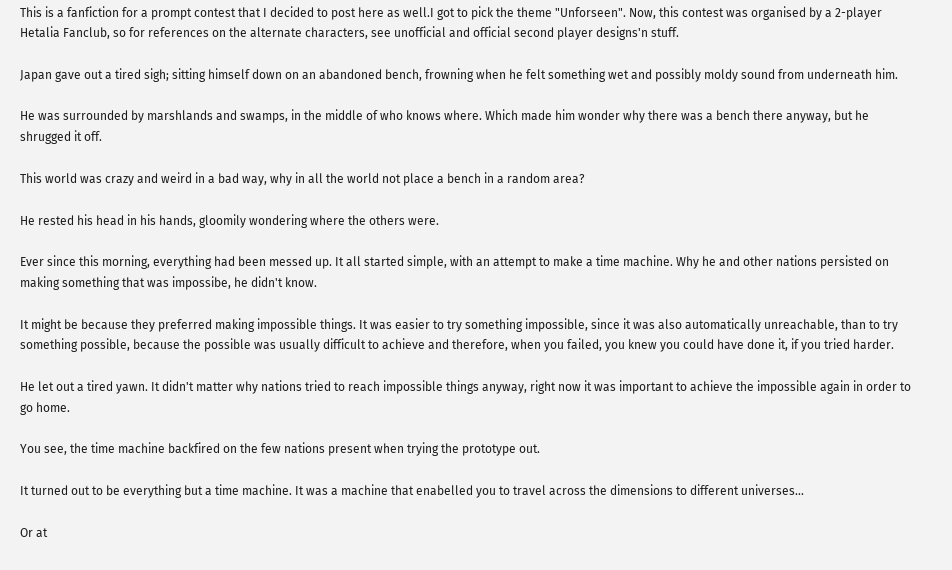This is a fanfiction for a prompt contest that I decided to post here as well.I got to pick the theme "Unforseen". Now, this contest was organised by a 2-player Hetalia Fanclub, so for references on the alternate characters, see unofficial and official second player designs'n stuff.

Japan gave out a tired sigh; sitting himself down on an abandoned bench, frowning when he felt something wet and possibly moldy sound from underneath him.

He was surrounded by marshlands and swamps, in the middle of who knows where. Which made him wonder why there was a bench there anyway, but he shrugged it off.

This world was crazy and weird in a bad way, why in all the world not place a bench in a random area?

He rested his head in his hands, gloomily wondering where the others were.

Ever since this morning, everything had been messed up. It all started simple, with an attempt to make a time machine. Why he and other nations persisted on making something that was impossibe, he didn't know.

It might be because they preferred making impossible things. It was easier to try something impossible, since it was also automatically unreachable, than to try something possible, because the possible was usually difficult to achieve and therefore, when you failed, you knew you could have done it, if you tried harder.

He let out a tired yawn. It didn't matter why nations tried to reach impossible things anyway, right now it was important to achieve the impossible again in order to go home.

You see, the time machine backfired on the few nations present when trying the prototype out.

It turned out to be everything but a time machine. It was a machine that enabelled you to travel across the dimensions to different universes...

Or at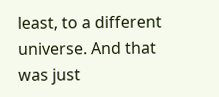least, to a different universe. And that was just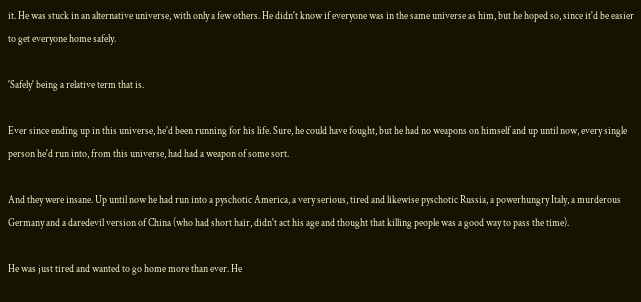it. He was stuck in an alternative universe, with only a few others. He didn't know if everyone was in the same universe as him, but he hoped so, since it'd be easier to get everyone home safely.

'Safely' being a relative term that is.

Ever since ending up in this universe, he'd been running for his life. Sure, he could have fought, but he had no weapons on himself and up until now, every single person he'd run into, from this universe, had had a weapon of some sort.

And they were insane. Up until now he had run into a pyschotic America, a very serious, tired and likewise pyschotic Russia, a powerhungry Italy, a murderous Germany and a daredevil version of China (who had short hair, didn't act his age and thought that killing people was a good way to pass the time).

He was just tired and wanted to go home more than ever. He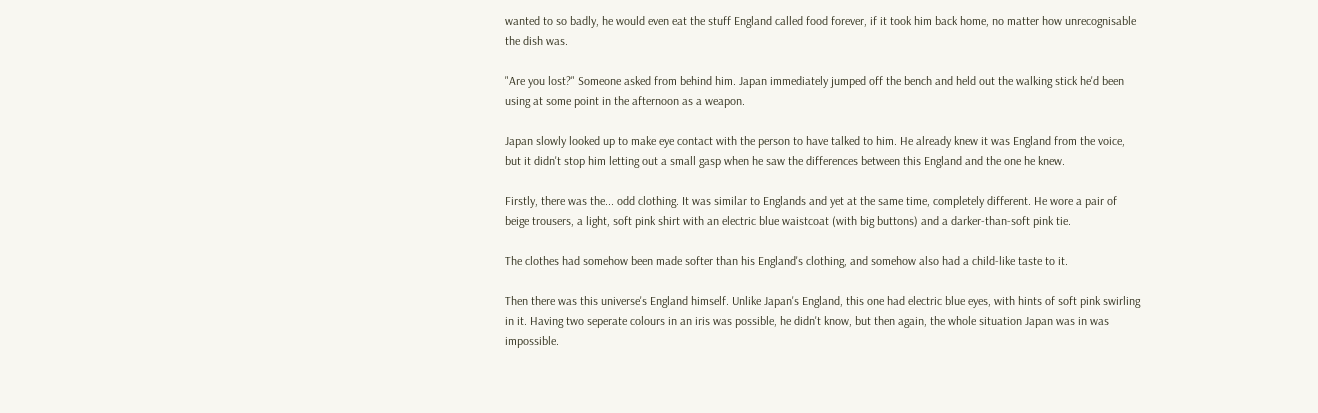wanted to so badly, he would even eat the stuff England called food forever, if it took him back home, no matter how unrecognisable the dish was.

"Are you lost?" Someone asked from behind him. Japan immediately jumped off the bench and held out the walking stick he'd been using at some point in the afternoon as a weapon.

Japan slowly looked up to make eye contact with the person to have talked to him. He already knew it was England from the voice, but it didn't stop him letting out a small gasp when he saw the differences between this England and the one he knew.

Firstly, there was the... odd clothing. It was similar to Englands and yet at the same time, completely different. He wore a pair of beige trousers, a light, soft pink shirt with an electric blue waistcoat (with big buttons) and a darker-than-soft pink tie.

The clothes had somehow been made softer than his England's clothing, and somehow also had a child-like taste to it.

Then there was this universe's England himself. Unlike Japan's England, this one had electric blue eyes, with hints of soft pink swirling in it. Having two seperate colours in an iris was possible, he didn't know, but then again, the whole situation Japan was in was impossible.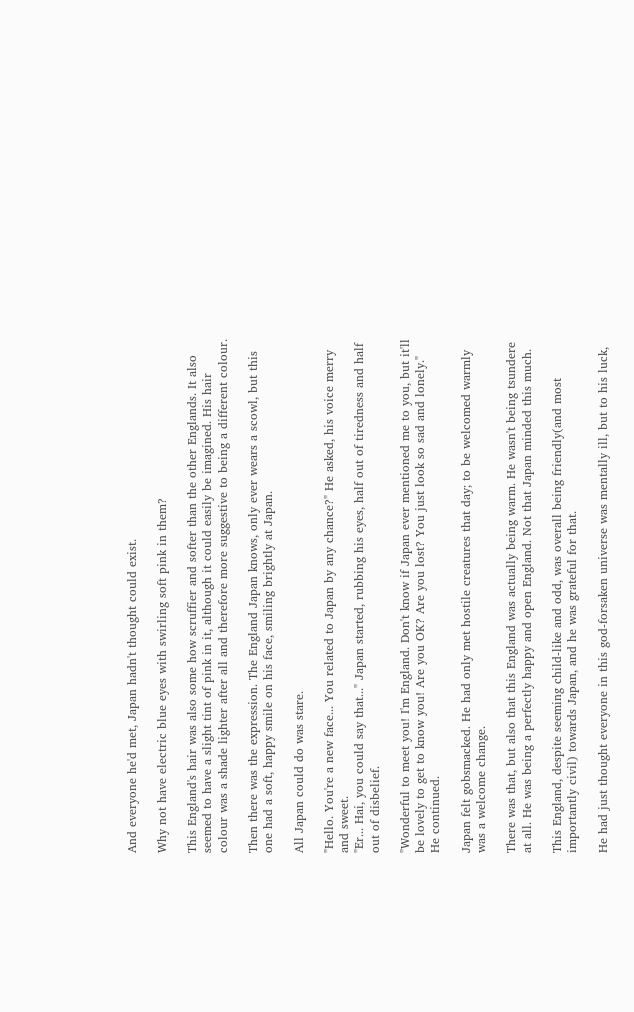And everyone he'd met, Japan hadn't thought could exist.

Why not have electric blue eyes with swirling soft pink in them?

This England's hair was also some how scruffier and softer than the other Englands. It also seemed to have a slight tint of pink in it, although it could easily be imagined. His hair colour was a shade lighter after all and therefore more suggestive to being a different colour.

Then there was the expression. The England Japan knows, only ever wears a scowl, but this one had a soft, happy smile on his face, smiling brightly at Japan.

All Japan could do was stare.

"Hello. You're a new face... You related to Japan by any chance?" He asked, his voice merry and sweet.
"Er... Hai, you could say that..." Japan started, rubbing his eyes, half out of tiredness and half out of disbelief.

"Wonderful to meet you! I'm England. Don't know if Japan ever mentioned me to you, but it'll be lovely to get to know you! Are you OK? Are you lost? You just look so sad and lonely." He continued.

Japan felt gobsmacked. He had only met hostile creatures that day; to be welcomed warmly was a welcome change.

There was that, but also that this England was actually being warm. He wasn't being tsundere at all. He was being a perfectly happy and open England. Not that Japan minded this much.

This England, despite seeming child-like and odd, was overall being friendly(and most importantly civil) towards Japan, and he was grateful for that.

He had just thought everyone in this god-forsaken universe was mentally ill, but to his luck,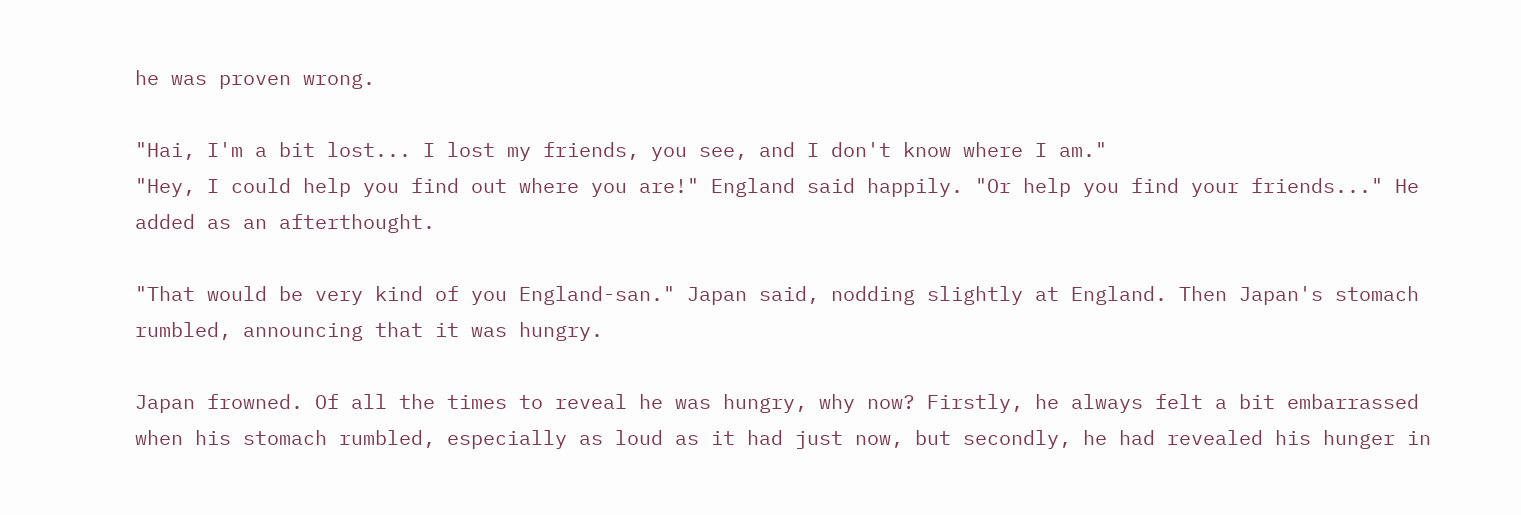he was proven wrong.

"Hai, I'm a bit lost... I lost my friends, you see, and I don't know where I am."
"Hey, I could help you find out where you are!" England said happily. "Or help you find your friends..." He added as an afterthought.

"That would be very kind of you England-san." Japan said, nodding slightly at England. Then Japan's stomach rumbled, announcing that it was hungry.

Japan frowned. Of all the times to reveal he was hungry, why now? Firstly, he always felt a bit embarrassed when his stomach rumbled, especially as loud as it had just now, but secondly, he had revealed his hunger in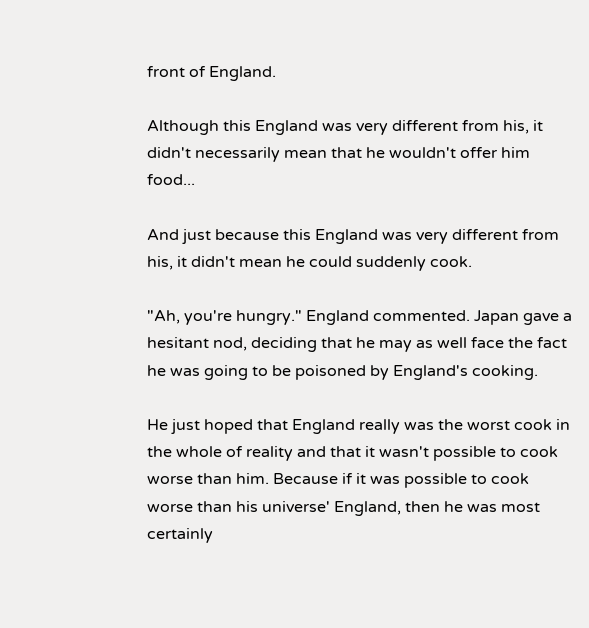front of England.

Although this England was very different from his, it didn't necessarily mean that he wouldn't offer him food...

And just because this England was very different from his, it didn't mean he could suddenly cook.

"Ah, you're hungry." England commented. Japan gave a hesitant nod, deciding that he may as well face the fact he was going to be poisoned by England's cooking.

He just hoped that England really was the worst cook in the whole of reality and that it wasn't possible to cook worse than him. Because if it was possible to cook worse than his universe' England, then he was most certainly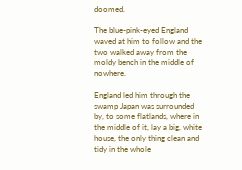doomed.

The blue-pink-eyed England waved at him to follow and the two walked away from the moldy bench in the middle of nowhere.

England led him through the swamp Japan was surrounded by, to some flatlands, where in the middle of it, lay a big, white house, the only thing clean and tidy in the whole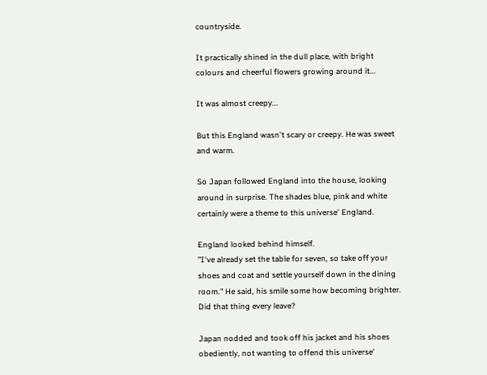countryside.

It practically shined in the dull place, with bright colours and cheerful flowers growing around it...

It was almost creepy...

But this England wasn't scary or creepy. He was sweet and warm.

So Japan followed England into the house, looking around in surprise. The shades blue, pink and white certainly were a theme to this universe' England.

England looked behind himself.
"I've already set the table for seven, so take off your shoes and coat and settle yourself down in the dining room." He said, his smile some how becoming brighter. Did that thing every leave?

Japan nodded and took off his jacket and his shoes obediently, not wanting to offend this universe'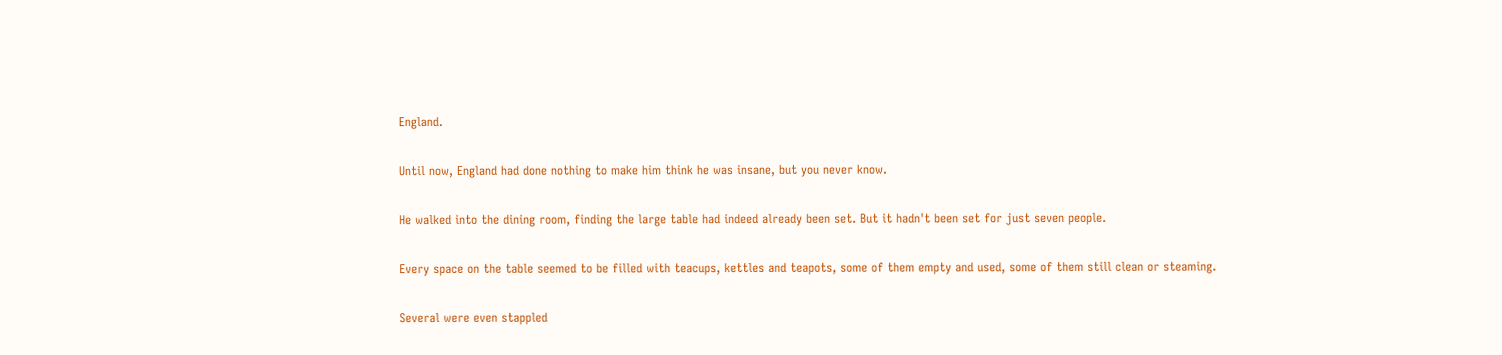England.

Until now, England had done nothing to make him think he was insane, but you never know.

He walked into the dining room, finding the large table had indeed already been set. But it hadn't been set for just seven people.

Every space on the table seemed to be filled with teacups, kettles and teapots, some of them empty and used, some of them still clean or steaming.

Several were even stappled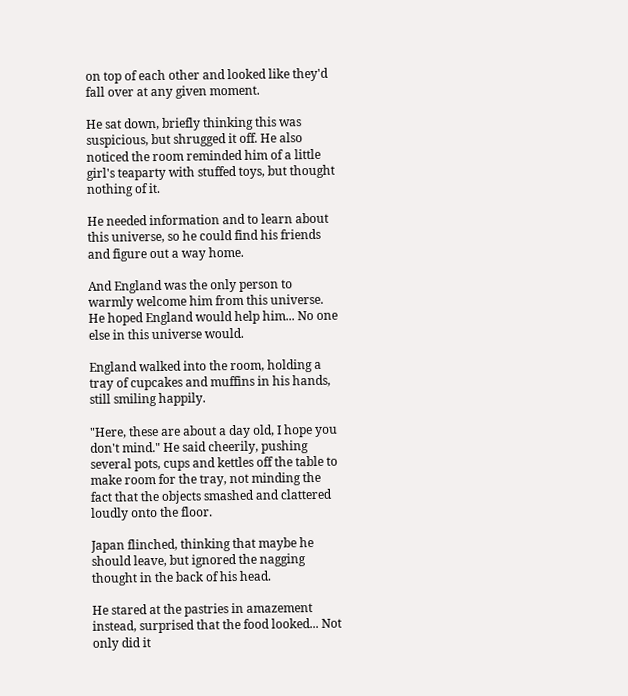on top of each other and looked like they'd fall over at any given moment.

He sat down, briefly thinking this was suspicious, but shrugged it off. He also noticed the room reminded him of a little girl's teaparty with stuffed toys, but thought nothing of it.

He needed information and to learn about this universe, so he could find his friends and figure out a way home.

And England was the only person to warmly welcome him from this universe. He hoped England would help him... No one else in this universe would.

England walked into the room, holding a tray of cupcakes and muffins in his hands, still smiling happily.

"Here, these are about a day old, I hope you don't mind." He said cheerily, pushing several pots, cups and kettles off the table to make room for the tray, not minding the fact that the objects smashed and clattered loudly onto the floor.

Japan flinched, thinking that maybe he should leave, but ignored the nagging thought in the back of his head.

He stared at the pastries in amazement instead, surprised that the food looked... Not only did it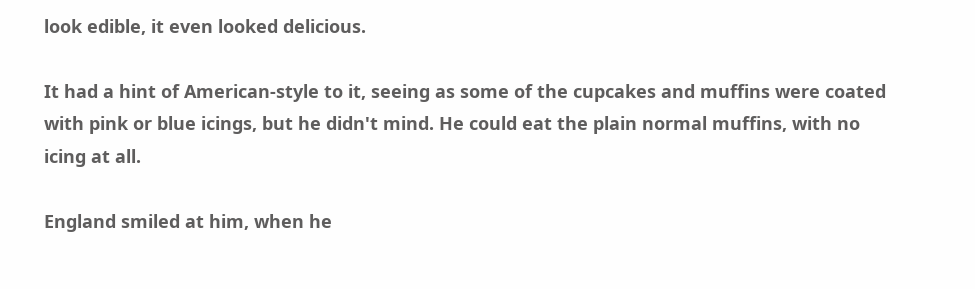look edible, it even looked delicious.

It had a hint of American-style to it, seeing as some of the cupcakes and muffins were coated with pink or blue icings, but he didn't mind. He could eat the plain normal muffins, with no icing at all.

England smiled at him, when he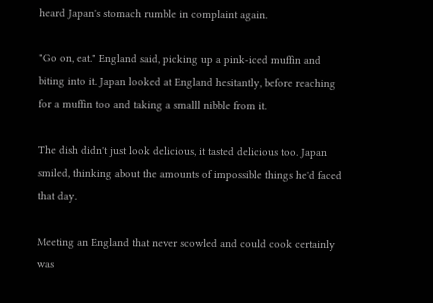heard Japan's stomach rumble in complaint again.

"Go on, eat." England said, picking up a pink-iced muffin and biting into it. Japan looked at England hesitantly, before reaching for a muffin too and taking a smalll nibble from it.

The dish didn't just look delicious, it tasted delicious too. Japan smiled, thinking about the amounts of impossible things he'd faced that day.

Meeting an England that never scowled and could cook certainly was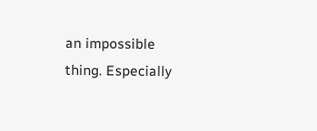an impossible thing. Especially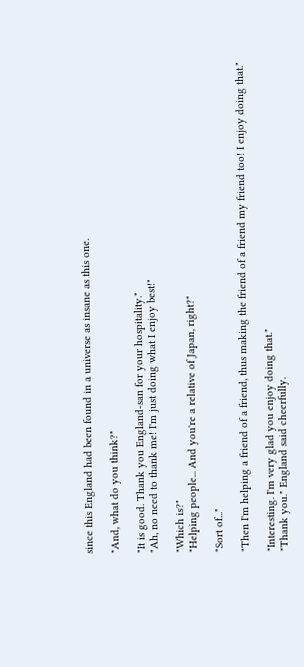since this England had been found in a universe as insane as this one.

"And, what do you think?"

"It is good. Thank you England-san for your hospitality."
"Ah, no need to thank me! I'm just doing what I enjoy best!"

"Which is?"
"Helping people... And you're a relative of Japan, right?"

"Sort of..."

"Then I'm helping a friend of a friend, thus making the friend of a friend my friend too! I enjoy doing that."

"Interesting. I'm very glad you enjoy doing that."
"Thank you." England said cheerfully.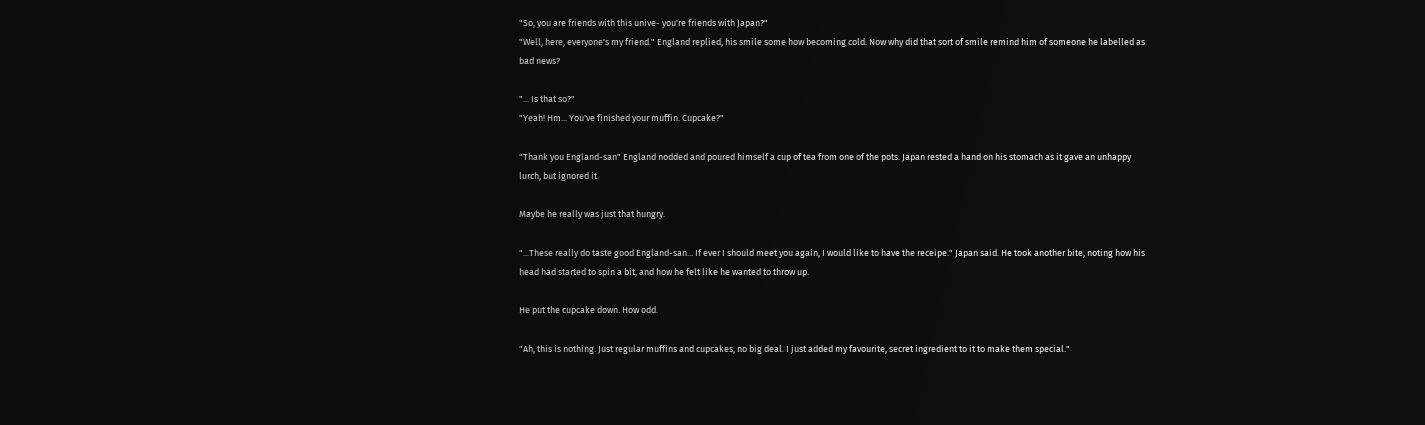"So, you are friends with this unive- you're friends with Japan?"
"Well, here, everyone's my friend." England replied, his smile some how becoming cold. Now why did that sort of smile remind him of someone he labelled as bad news?

"... Is that so?"
"Yeah! Hm... You've finished your muffin. Cupcake?"

"Thank you England-san" England nodded and poured himself a cup of tea from one of the pots. Japan rested a hand on his stomach as it gave an unhappy lurch, but ignored it.

Maybe he really was just that hungry.

"...These really do taste good England-san... If ever I should meet you again, I would like to have the receipe." Japan said. He took another bite, noting how his head had started to spin a bit, and how he felt like he wanted to throw up.

He put the cupcake down. How odd.

"Ah, this is nothing. Just regular muffins and cupcakes, no big deal. I just added my favourite, secret ingredient to it to make them special."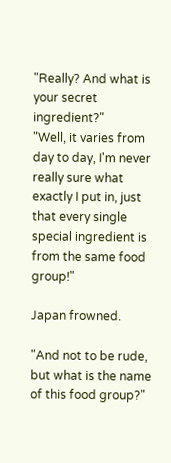"Really? And what is your secret ingredient?"
"Well, it varies from day to day, I'm never really sure what exactly I put in, just that every single special ingredient is from the same food group!"

Japan frowned.

"And not to be rude, but what is the name of this food group?"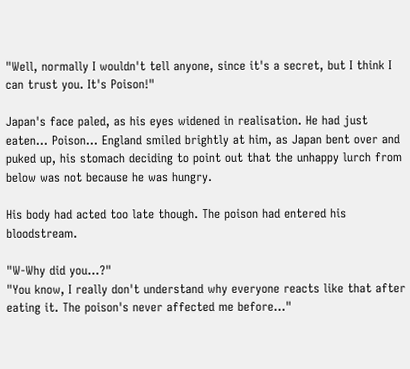"Well, normally I wouldn't tell anyone, since it's a secret, but I think I can trust you. It's Poison!"

Japan's face paled, as his eyes widened in realisation. He had just eaten... Poison... England smiled brightly at him, as Japan bent over and puked up, his stomach deciding to point out that the unhappy lurch from below was not because he was hungry.

His body had acted too late though. The poison had entered his bloodstream.

"W-Why did you...?"
"You know, I really don't understand why everyone reacts like that after eating it. The poison's never affected me before..."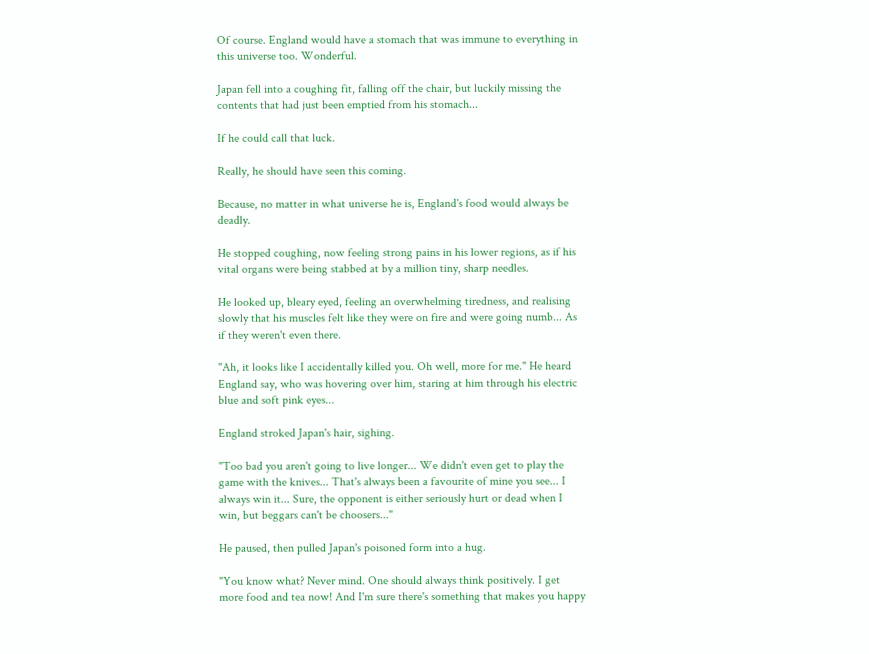Of course. England would have a stomach that was immune to everything in this universe too. Wonderful.

Japan fell into a coughing fit, falling off the chair, but luckily missing the contents that had just been emptied from his stomach...

If he could call that luck.

Really, he should have seen this coming.

Because, no matter in what universe he is, England's food would always be deadly.

He stopped coughing, now feeling strong pains in his lower regions, as if his vital organs were being stabbed at by a million tiny, sharp needles.

He looked up, bleary eyed, feeling an overwhelming tiredness, and realising slowly that his muscles felt like they were on fire and were going numb... As if they weren't even there.

"Ah, it looks like I accidentally killed you. Oh well, more for me." He heard England say, who was hovering over him, staring at him through his electric blue and soft pink eyes...

England stroked Japan's hair, sighing.

"Too bad you aren't going to live longer... We didn't even get to play the game with the knives... That's always been a favourite of mine you see... I always win it... Sure, the opponent is either seriously hurt or dead when I win, but beggars can't be choosers..."

He paused, then pulled Japan's poisoned form into a hug.

"You know what? Never mind. One should always think positively. I get more food and tea now! And I'm sure there's something that makes you happy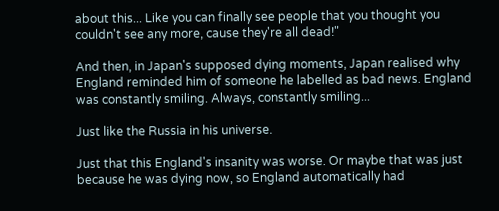about this... Like you can finally see people that you thought you couldn't see any more, cause they're all dead!"

And then, in Japan's supposed dying moments, Japan realised why England reminded him of someone he labelled as bad news. England was constantly smiling. Always, constantly smiling...

Just like the Russia in his universe.

Just that this England's insanity was worse. Or maybe that was just because he was dying now, so England automatically had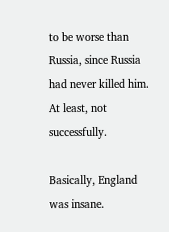to be worse than Russia, since Russia had never killed him. At least, not successfully.

Basically, England was insane.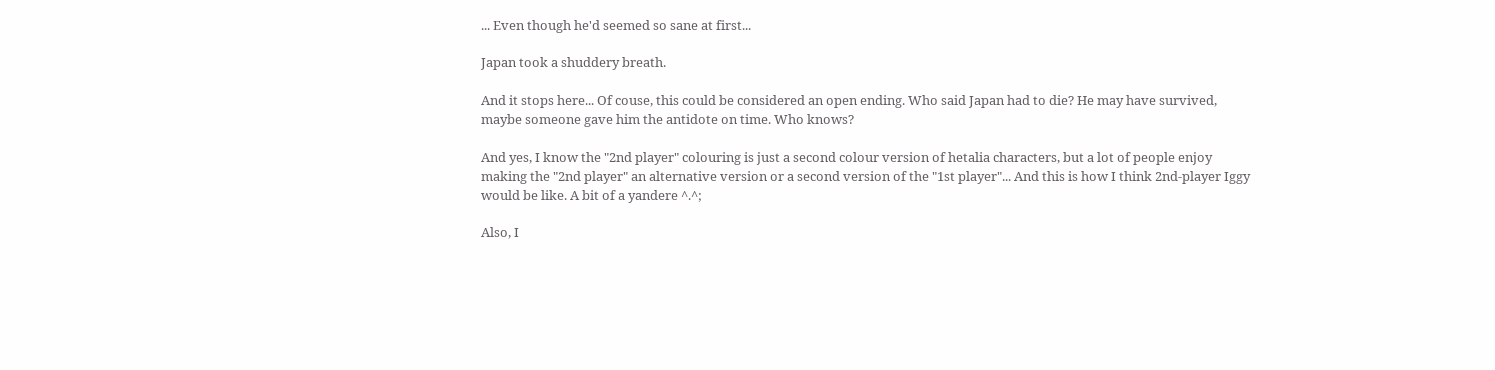... Even though he'd seemed so sane at first...

Japan took a shuddery breath.

And it stops here... Of couse, this could be considered an open ending. Who said Japan had to die? He may have survived, maybe someone gave him the antidote on time. Who knows?

And yes, I know the "2nd player" colouring is just a second colour version of hetalia characters, but a lot of people enjoy making the "2nd player" an alternative version or a second version of the "1st player"... And this is how I think 2nd-player Iggy would be like. A bit of a yandere ^.^;

Also, I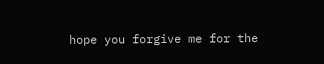hope you forgive me for the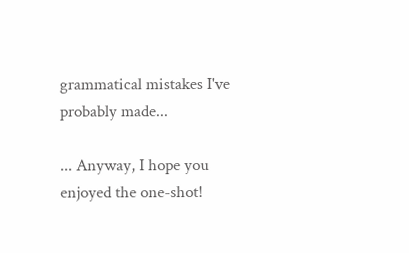grammatical mistakes I've probably made...

... Anyway, I hope you enjoyed the one-shot!